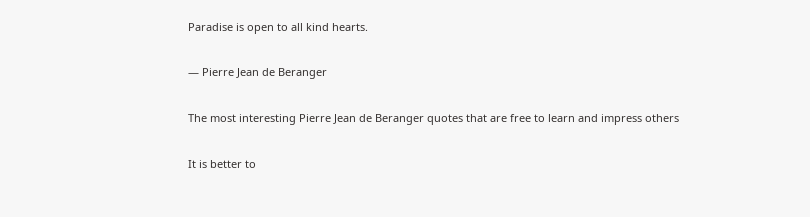Paradise is open to all kind hearts.

— Pierre Jean de Beranger

The most interesting Pierre Jean de Beranger quotes that are free to learn and impress others

It is better to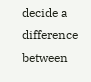decide a difference between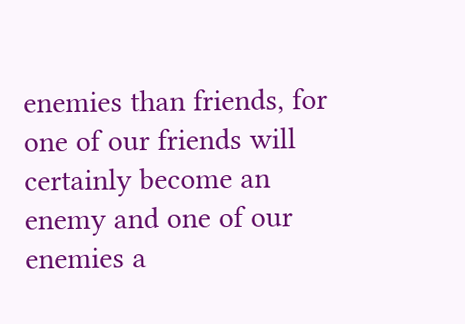enemies than friends, for one of our friends will certainly become an enemy and one of our enemies a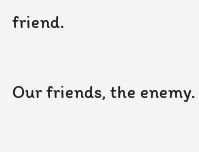friend.


Our friends, the enemy.